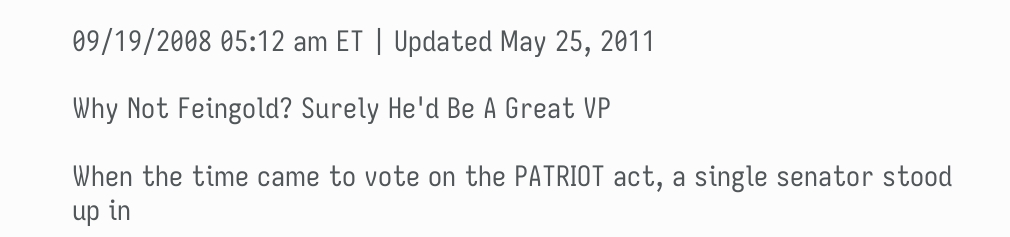09/19/2008 05:12 am ET | Updated May 25, 2011

Why Not Feingold? Surely He'd Be A Great VP

When the time came to vote on the PATRIOT act, a single senator stood up in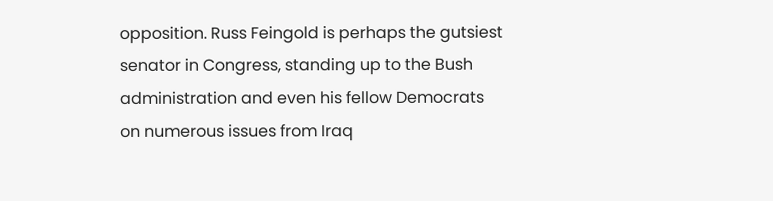opposition. Russ Feingold is perhaps the gutsiest senator in Congress, standing up to the Bush administration and even his fellow Democrats on numerous issues from Iraq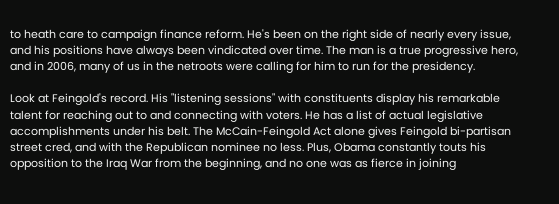to heath care to campaign finance reform. He's been on the right side of nearly every issue, and his positions have always been vindicated over time. The man is a true progressive hero, and in 2006, many of us in the netroots were calling for him to run for the presidency.

Look at Feingold's record. His "listening sessions" with constituents display his remarkable talent for reaching out to and connecting with voters. He has a list of actual legislative accomplishments under his belt. The McCain-Feingold Act alone gives Feingold bi-partisan street cred, and with the Republican nominee no less. Plus, Obama constantly touts his opposition to the Iraq War from the beginning, and no one was as fierce in joining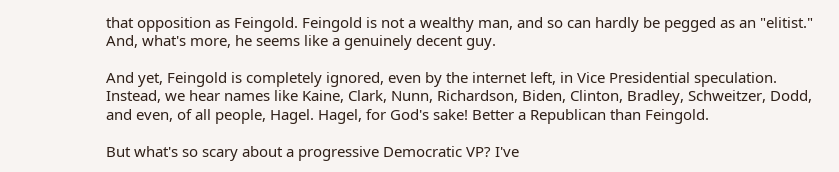that opposition as Feingold. Feingold is not a wealthy man, and so can hardly be pegged as an "elitist." And, what's more, he seems like a genuinely decent guy.

And yet, Feingold is completely ignored, even by the internet left, in Vice Presidential speculation. Instead, we hear names like Kaine, Clark, Nunn, Richardson, Biden, Clinton, Bradley, Schweitzer, Dodd, and even, of all people, Hagel. Hagel, for God's sake! Better a Republican than Feingold.

But what's so scary about a progressive Democratic VP? I've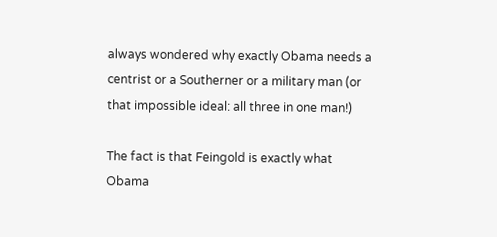always wondered why exactly Obama needs a centrist or a Southerner or a military man (or that impossible ideal: all three in one man!)

The fact is that Feingold is exactly what Obama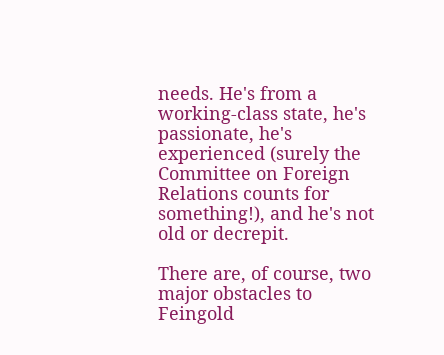needs. He's from a working-class state, he's passionate, he's experienced (surely the Committee on Foreign Relations counts for something!), and he's not old or decrepit.

There are, of course, two major obstacles to Feingold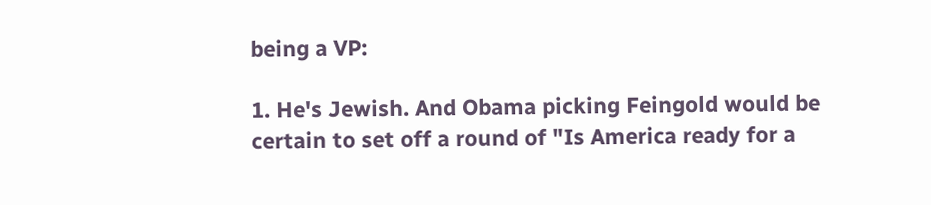being a VP:

1. He's Jewish. And Obama picking Feingold would be certain to set off a round of "Is America ready for a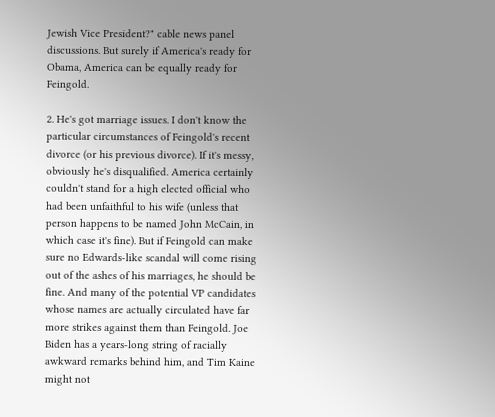Jewish Vice President?" cable news panel discussions. But surely if America's ready for Obama, America can be equally ready for Feingold.

2. He's got marriage issues. I don't know the particular circumstances of Feingold's recent divorce (or his previous divorce). If it's messy, obviously he's disqualified. America certainly couldn't stand for a high elected official who had been unfaithful to his wife (unless that person happens to be named John McCain, in which case it's fine). But if Feingold can make sure no Edwards-like scandal will come rising out of the ashes of his marriages, he should be fine. And many of the potential VP candidates whose names are actually circulated have far more strikes against them than Feingold. Joe Biden has a years-long string of racially awkward remarks behind him, and Tim Kaine might not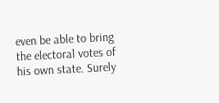even be able to bring the electoral votes of his own state. Surely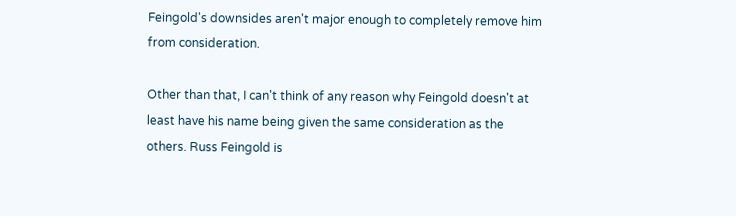Feingold's downsides aren't major enough to completely remove him from consideration.

Other than that, I can't think of any reason why Feingold doesn't at least have his name being given the same consideration as the others. Russ Feingold is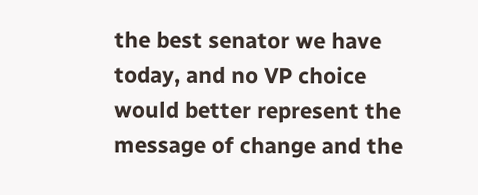the best senator we have today, and no VP choice would better represent the message of change and the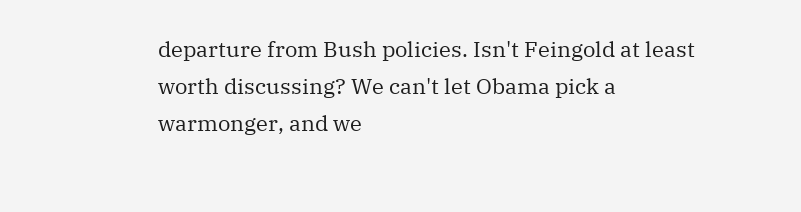departure from Bush policies. Isn't Feingold at least worth discussing? We can't let Obama pick a warmonger, and we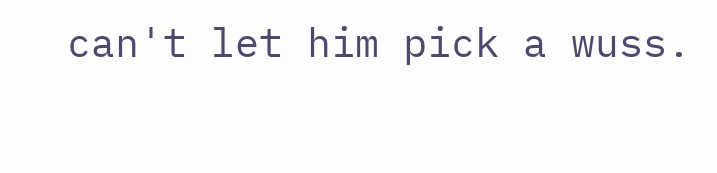can't let him pick a wuss.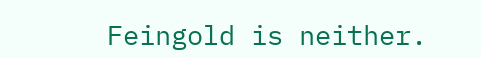Feingold is neither.